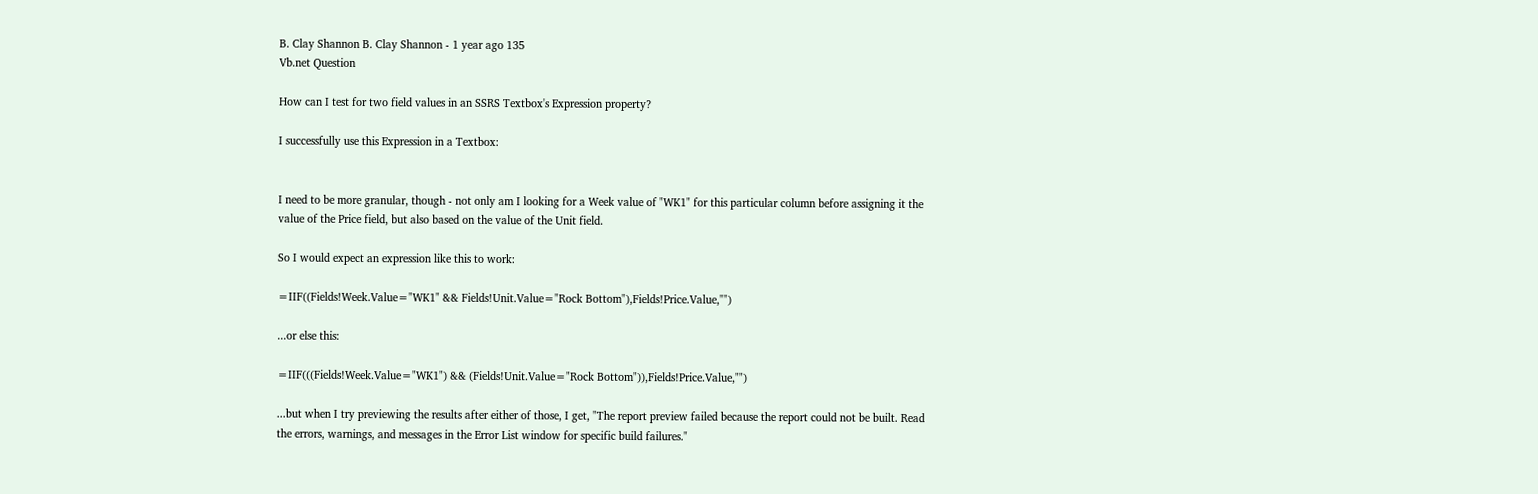B. Clay Shannon B. Clay Shannon - 1 year ago 135
Vb.net Question

How can I test for two field values in an SSRS Textbox's Expression property?

I successfully use this Expression in a Textbox:


I need to be more granular, though - not only am I looking for a Week value of "WK1" for this particular column before assigning it the value of the Price field, but also based on the value of the Unit field.

So I would expect an expression like this to work:

=IIF((Fields!Week.Value="WK1" && Fields!Unit.Value="Rock Bottom"),Fields!Price.Value,"")

...or else this:

=IIF(((Fields!Week.Value="WK1") && (Fields!Unit.Value="Rock Bottom")),Fields!Price.Value,"")

...but when I try previewing the results after either of those, I get, "The report preview failed because the report could not be built. Read the errors, warnings, and messages in the Error List window for specific build failures."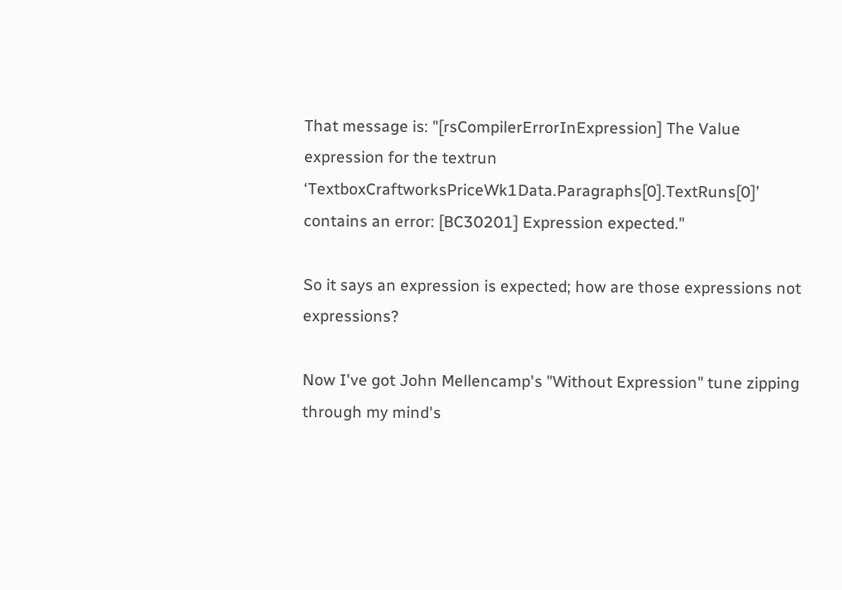That message is: "[rsCompilerErrorInExpression] The Value expression for the textrun ‘TextboxCraftworksPriceWk1Data.Paragraphs[0].TextRuns[0]’ contains an error: [BC30201] Expression expected."

So it says an expression is expected; how are those expressions not expressions?

Now I've got John Mellencamp's "Without Expression" tune zipping through my mind's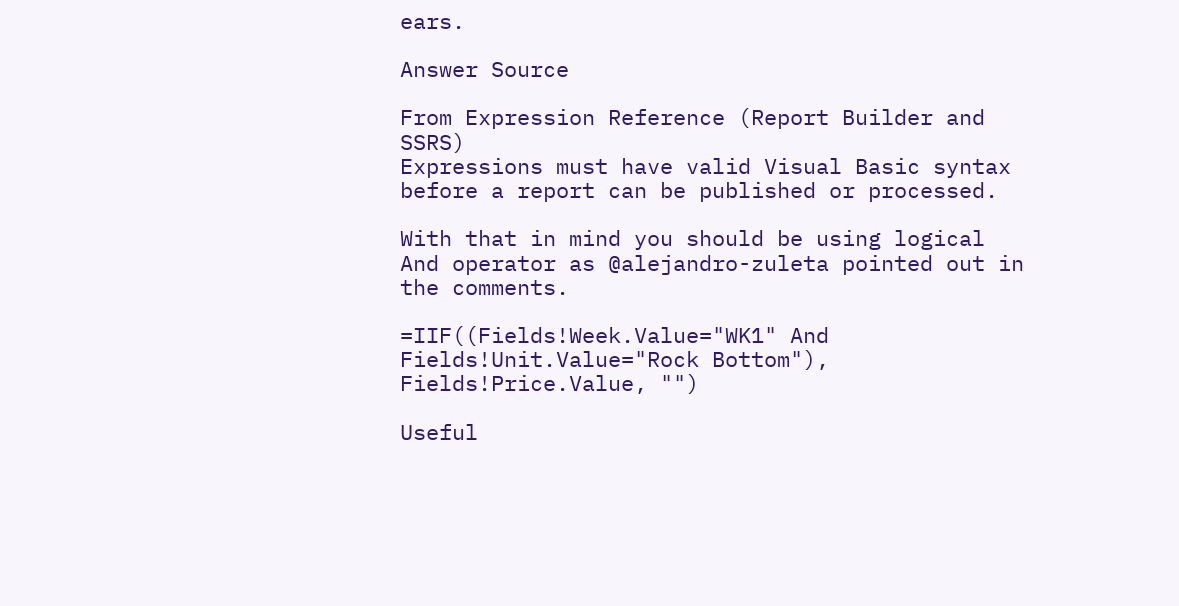ears.

Answer Source

From Expression Reference (Report Builder and SSRS)
Expressions must have valid Visual Basic syntax before a report can be published or processed.

With that in mind you should be using logical And operator as @alejandro-zuleta pointed out in the comments.

=IIF((Fields!Week.Value="WK1" And Fields!Unit.Value="Rock Bottom"), Fields!Price.Value, "")

Useful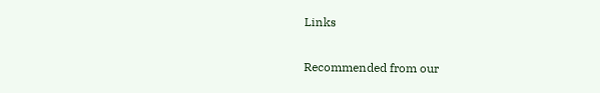Links

Recommended from our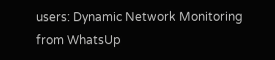users: Dynamic Network Monitoring from WhatsUp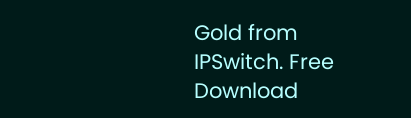Gold from IPSwitch. Free Download